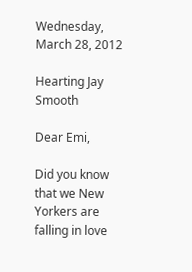Wednesday, March 28, 2012

Hearting Jay Smooth

Dear Emi,

Did you know that we New Yorkers are falling in love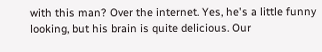with this man? Over the internet. Yes, he's a little funny looking, but his brain is quite delicious. Our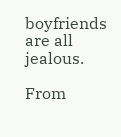boyfriends are all jealous.

From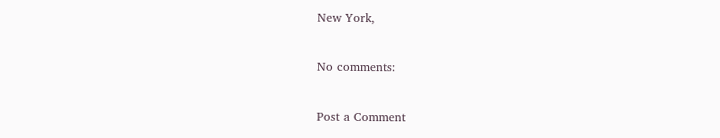New York,

No comments:

Post a Comment